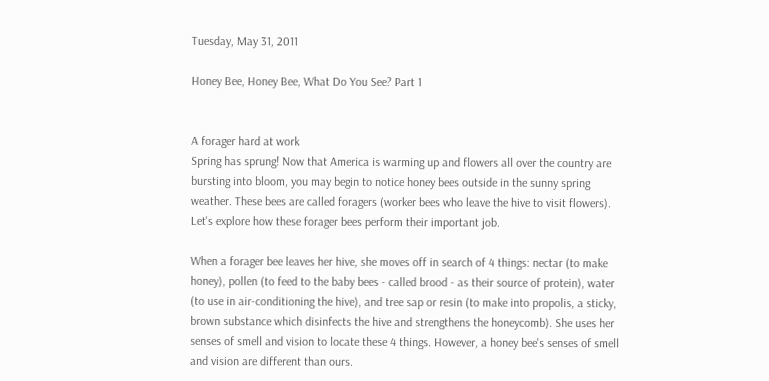Tuesday, May 31, 2011

Honey Bee, Honey Bee, What Do You See? Part 1


A forager hard at work
Spring has sprung! Now that America is warming up and flowers all over the country are bursting into bloom, you may begin to notice honey bees outside in the sunny spring weather. These bees are called foragers (worker bees who leave the hive to visit flowers). Let's explore how these forager bees perform their important job.

When a forager bee leaves her hive, she moves off in search of 4 things: nectar (to make honey), pollen (to feed to the baby bees - called brood - as their source of protein), water (to use in air-conditioning the hive), and tree sap or resin (to make into propolis, a sticky, brown substance which disinfects the hive and strengthens the honeycomb). She uses her senses of smell and vision to locate these 4 things. However, a honey bee's senses of smell and vision are different than ours.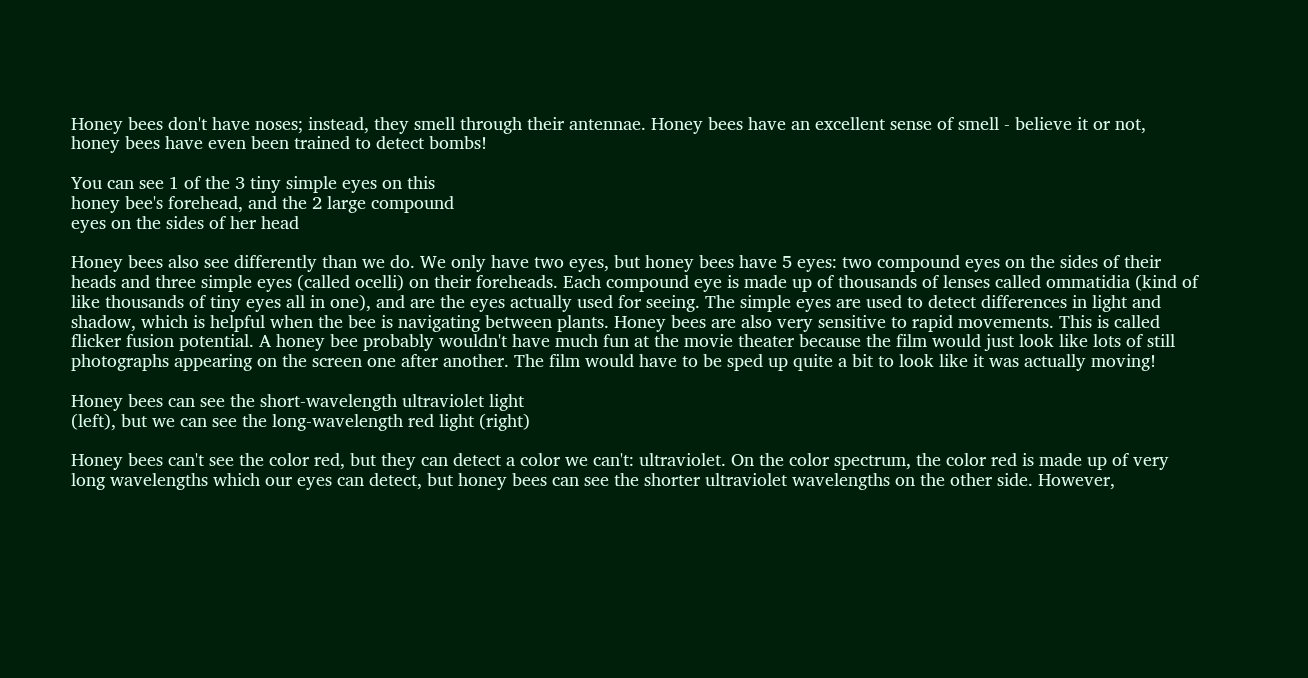Honey bees don't have noses; instead, they smell through their antennae. Honey bees have an excellent sense of smell - believe it or not, honey bees have even been trained to detect bombs!

You can see 1 of the 3 tiny simple eyes on this
honey bee's forehead, and the 2 large compound
eyes on the sides of her head

Honey bees also see differently than we do. We only have two eyes, but honey bees have 5 eyes: two compound eyes on the sides of their heads and three simple eyes (called ocelli) on their foreheads. Each compound eye is made up of thousands of lenses called ommatidia (kind of like thousands of tiny eyes all in one), and are the eyes actually used for seeing. The simple eyes are used to detect differences in light and shadow, which is helpful when the bee is navigating between plants. Honey bees are also very sensitive to rapid movements. This is called flicker fusion potential. A honey bee probably wouldn't have much fun at the movie theater because the film would just look like lots of still photographs appearing on the screen one after another. The film would have to be sped up quite a bit to look like it was actually moving!

Honey bees can see the short-wavelength ultraviolet light
(left), but we can see the long-wavelength red light (right)

Honey bees can't see the color red, but they can detect a color we can't: ultraviolet. On the color spectrum, the color red is made up of very long wavelengths which our eyes can detect, but honey bees can see the shorter ultraviolet wavelengths on the other side. However,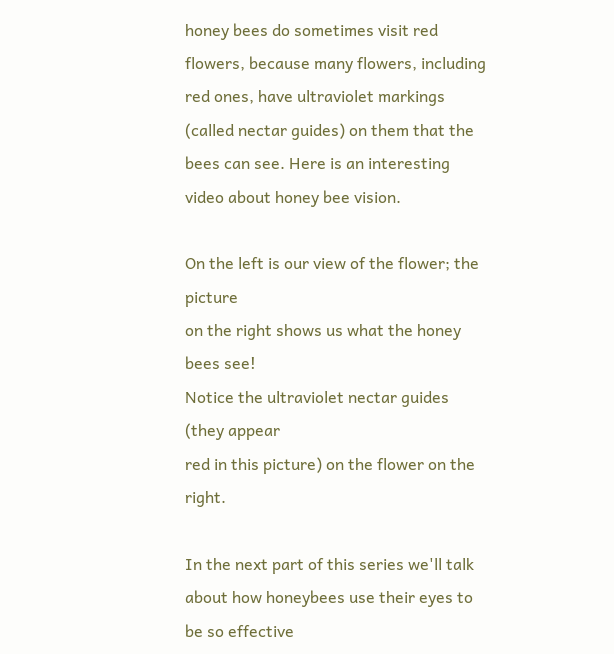honey bees do sometimes visit red flowers, because many flowers, including red ones, have ultraviolet markings (called nectar guides) on them that the bees can see. Here is an interesting video about honey bee vision.

On the left is our view of the flower; the picture
on the right shows us what the honey bees see!
Notice the ultraviolet nectar guides (they appear
red in this picture) on the flower on the right.

In the next part of this series we'll talk about how honeybees use their eyes to be so effective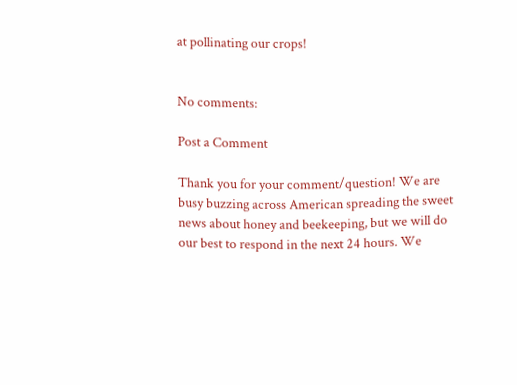at pollinating our crops!


No comments:

Post a Comment

Thank you for your comment/question! We are busy buzzing across American spreading the sweet news about honey and beekeeping, but we will do our best to respond in the next 24 hours. We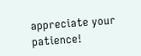appreciate your patience!